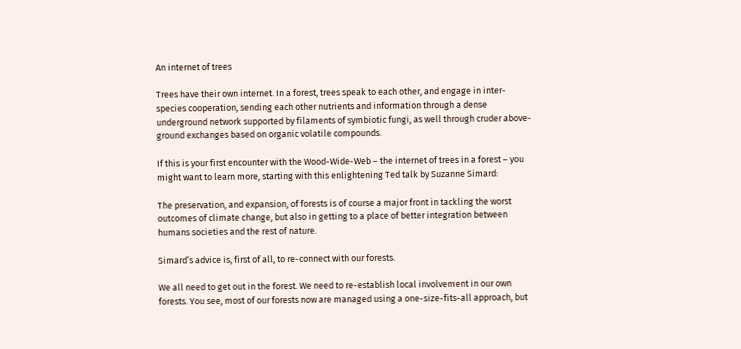An internet of trees

Trees have their own internet. In a forest, trees speak to each other, and engage in inter-species cooperation, sending each other nutrients and information through a dense underground network supported by filaments of symbiotic fungi, as well through cruder above-ground exchanges based on organic volatile compounds.

If this is your first encounter with the Wood-Wide-Web – the internet of trees in a forest – you might want to learn more, starting with this enlightening Ted talk by Suzanne Simard:

The preservation, and expansion, of forests is of course a major front in tackling the worst outcomes of climate change, but also in getting to a place of better integration between humans societies and the rest of nature.

Simard’s advice is, first of all, to re-connect with our forests.

We all need to get out in the forest. We need to re-establish local involvement in our own forests. You see, most of our forests now are managed using a one-size-fits-all approach, but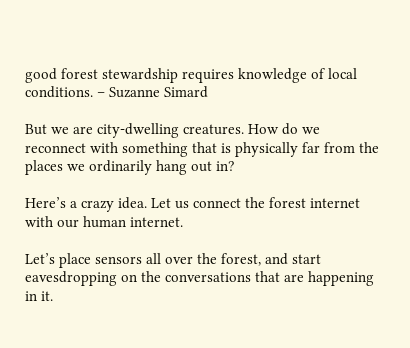good forest stewardship requires knowledge of local conditions. – Suzanne Simard

But we are city-dwelling creatures. How do we reconnect with something that is physically far from the places we ordinarily hang out in?

Here’s a crazy idea. Let us connect the forest internet with our human internet.

Let’s place sensors all over the forest, and start eavesdropping on the conversations that are happening in it.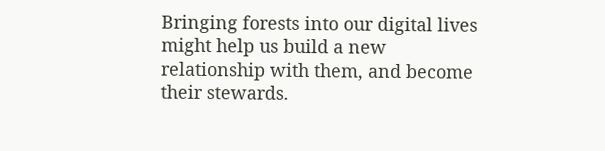Bringing forests into our digital lives might help us build a new relationship with them, and become their stewards.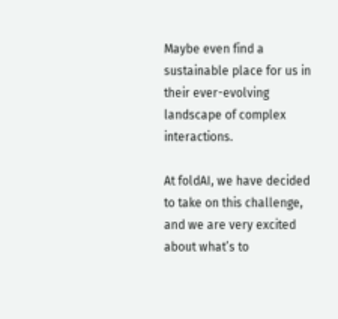Maybe even find a sustainable place for us in their ever-evolving landscape of complex interactions.

At foldAI, we have decided to take on this challenge, and we are very excited about what’s to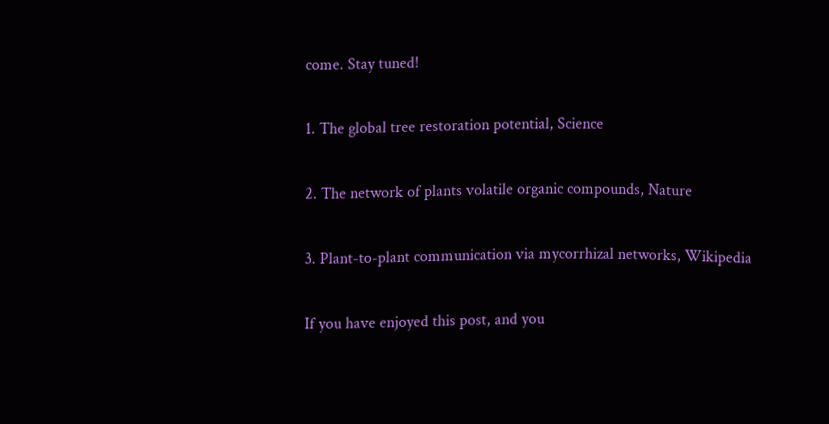come. Stay tuned!

1. The global tree restoration potential, Science

2. The network of plants volatile organic compounds, Nature

3. Plant-to-plant communication via mycorrhizal networks, Wikipedia

If you have enjoyed this post, and you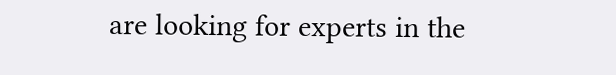are looking for experts in the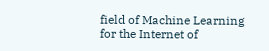field of Machine Learning for the Internet of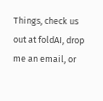Things, check us out at foldAI, drop me an email, or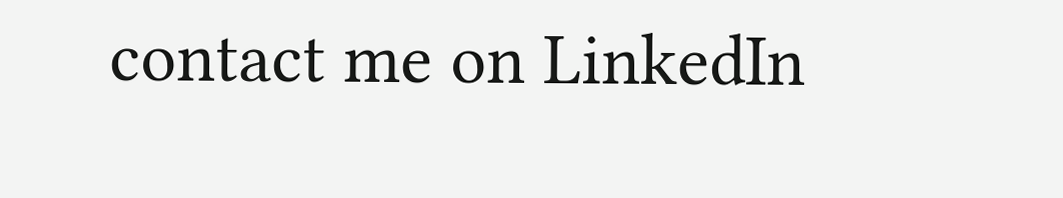contact me on LinkedIn